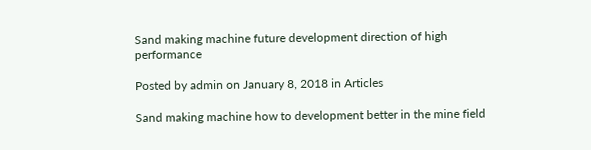Sand making machine future development direction of high performance

Posted by admin on January 8, 2018 in Articles

Sand making machine how to development better in the mine field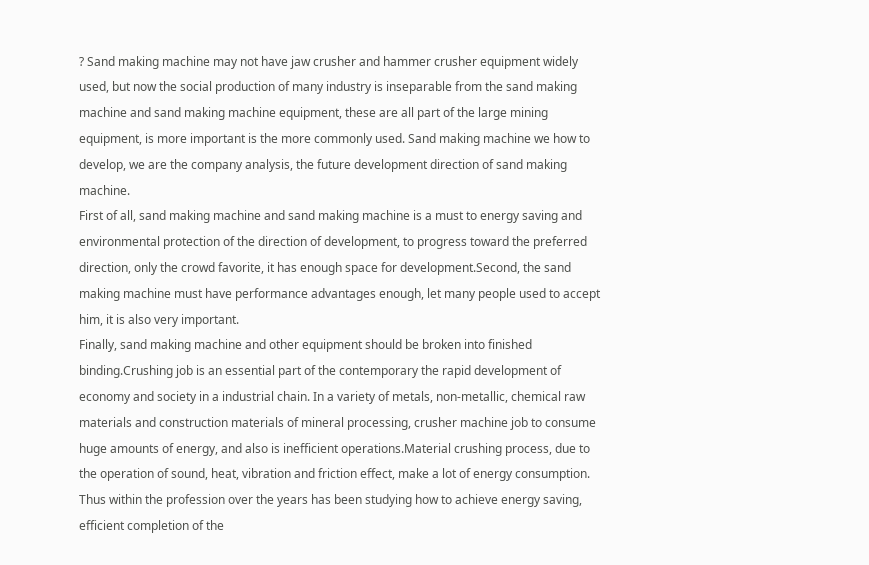? Sand making machine may not have jaw crusher and hammer crusher equipment widely used, but now the social production of many industry is inseparable from the sand making machine and sand making machine equipment, these are all part of the large mining equipment, is more important is the more commonly used. Sand making machine we how to develop, we are the company analysis, the future development direction of sand making machine.
First of all, sand making machine and sand making machine is a must to energy saving and environmental protection of the direction of development, to progress toward the preferred direction, only the crowd favorite, it has enough space for development.Second, the sand making machine must have performance advantages enough, let many people used to accept him, it is also very important.
Finally, sand making machine and other equipment should be broken into finished binding.Crushing job is an essential part of the contemporary the rapid development of economy and society in a industrial chain. In a variety of metals, non-metallic, chemical raw materials and construction materials of mineral processing, crusher machine job to consume huge amounts of energy, and also is inefficient operations.Material crushing process, due to the operation of sound, heat, vibration and friction effect, make a lot of energy consumption. Thus within the profession over the years has been studying how to achieve energy saving, efficient completion of the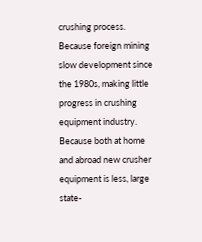crushing process.
Because foreign mining slow development since the 1980s, making little progress in crushing equipment industry. Because both at home and abroad new crusher equipment is less, large state-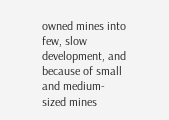owned mines into few, slow development, and because of small and medium-sized mines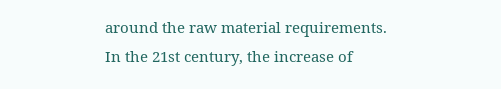around the raw material requirements. In the 21st century, the increase of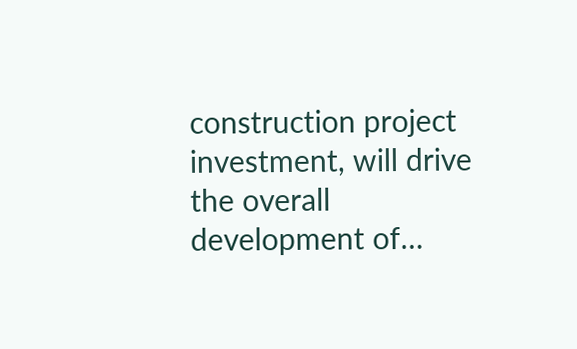construction project investment, will drive the overall development of…